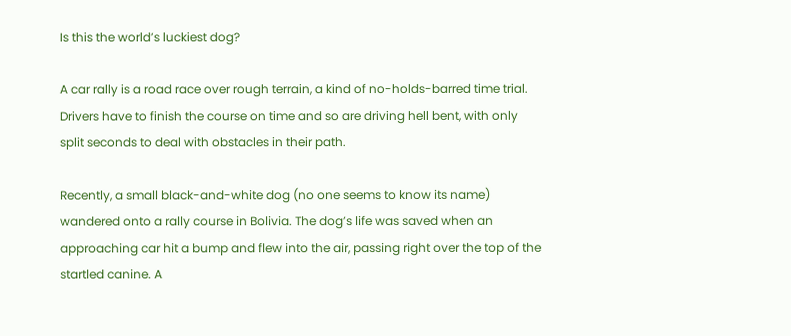Is this the world’s luckiest dog?

A car rally is a road race over rough terrain, a kind of no-holds-barred time trial. Drivers have to finish the course on time and so are driving hell bent, with only split seconds to deal with obstacles in their path.

Recently, a small black-and-white dog (no one seems to know its name) wandered onto a rally course in Bolivia. The dog’s life was saved when an approaching car hit a bump and flew into the air, passing right over the top of the startled canine. A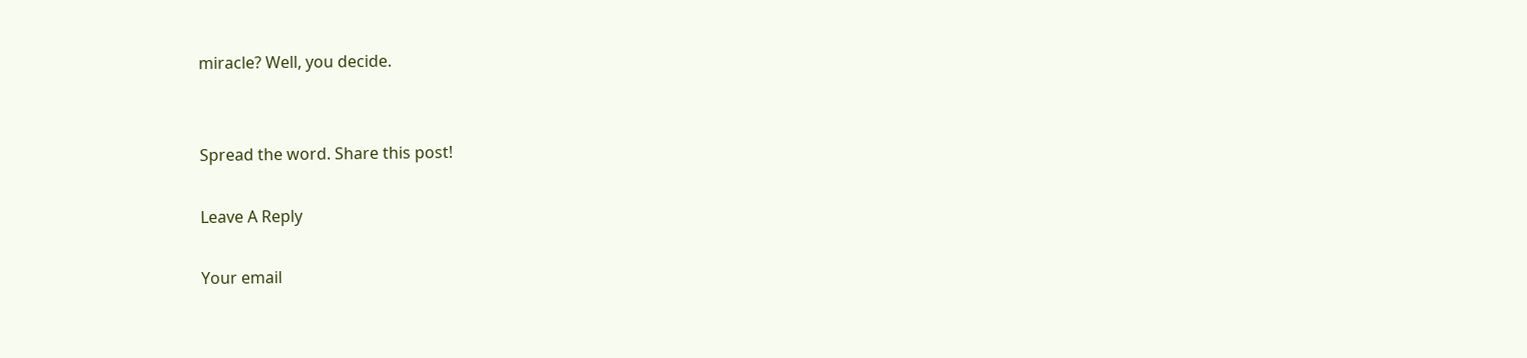miracle? Well, you decide.


Spread the word. Share this post!

Leave A Reply

Your email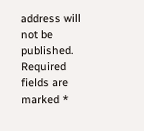address will not be published. Required fields are marked *